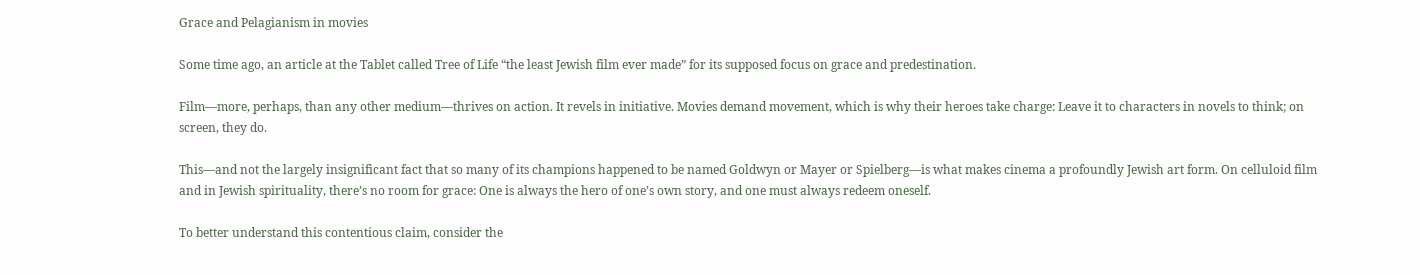Grace and Pelagianism in movies

Some time ago, an article at the Tablet called Tree of Life “the least Jewish film ever made” for its supposed focus on grace and predestination.

Film—more, perhaps, than any other medium—thrives on action. It revels in initiative. Movies demand movement, which is why their heroes take charge: Leave it to characters in novels to think; on screen, they do.

This—and not the largely insignificant fact that so many of its champions happened to be named Goldwyn or Mayer or Spielberg—is what makes cinema a profoundly Jewish art form. On celluloid film and in Jewish spirituality, there’s no room for grace: One is always the hero of one’s own story, and one must always redeem oneself.

To better understand this contentious claim, consider the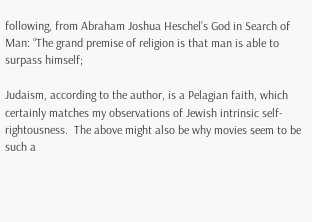following, from Abraham Joshua Heschel’s God in Search of Man: “The grand premise of religion is that man is able to surpass himself;

Judaism, according to the author, is a Pelagian faith, which certainly matches my observations of Jewish intrinsic self-rightousness.  The above might also be why movies seem to be such a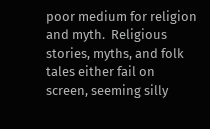poor medium for religion and myth.  Religious stories, myths, and folk tales either fail on screen, seeming silly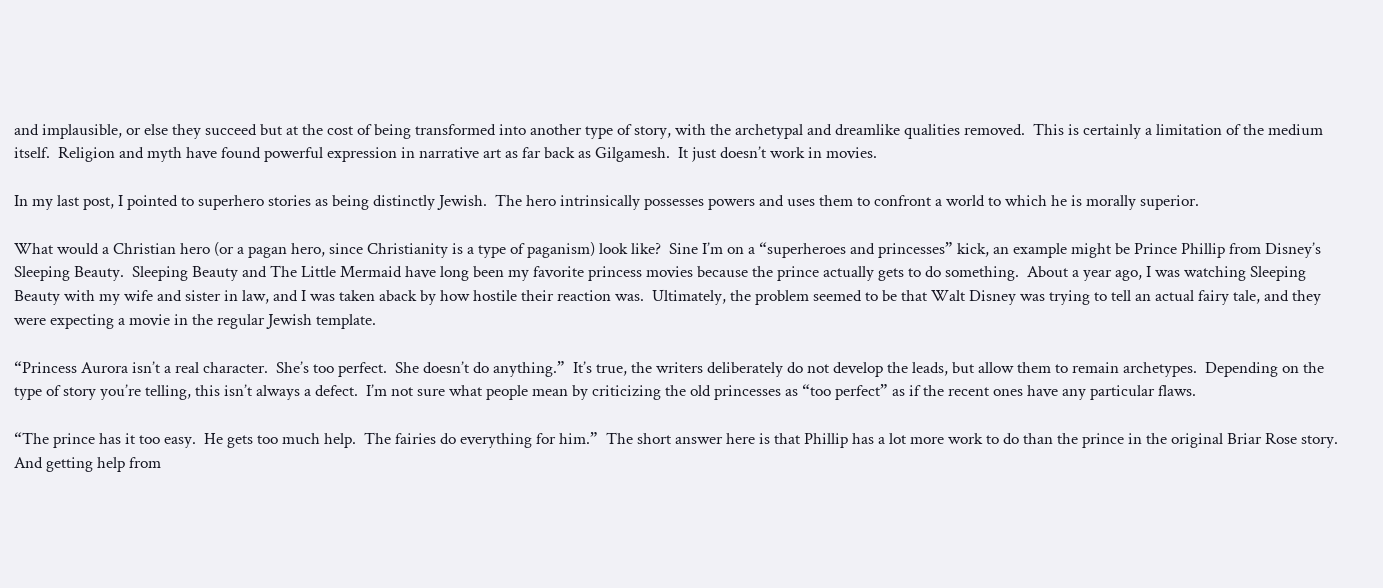and implausible, or else they succeed but at the cost of being transformed into another type of story, with the archetypal and dreamlike qualities removed.  This is certainly a limitation of the medium itself.  Religion and myth have found powerful expression in narrative art as far back as Gilgamesh.  It just doesn’t work in movies.

In my last post, I pointed to superhero stories as being distinctly Jewish.  The hero intrinsically possesses powers and uses them to confront a world to which he is morally superior.

What would a Christian hero (or a pagan hero, since Christianity is a type of paganism) look like?  Sine I’m on a “superheroes and princesses” kick, an example might be Prince Phillip from Disney’s Sleeping Beauty.  Sleeping Beauty and The Little Mermaid have long been my favorite princess movies because the prince actually gets to do something.  About a year ago, I was watching Sleeping Beauty with my wife and sister in law, and I was taken aback by how hostile their reaction was.  Ultimately, the problem seemed to be that Walt Disney was trying to tell an actual fairy tale, and they were expecting a movie in the regular Jewish template.

“Princess Aurora isn’t a real character.  She’s too perfect.  She doesn’t do anything.”  It’s true, the writers deliberately do not develop the leads, but allow them to remain archetypes.  Depending on the type of story you’re telling, this isn’t always a defect.  I’m not sure what people mean by criticizing the old princesses as “too perfect” as if the recent ones have any particular flaws.

“The prince has it too easy.  He gets too much help.  The fairies do everything for him.”  The short answer here is that Phillip has a lot more work to do than the prince in the original Briar Rose story.  And getting help from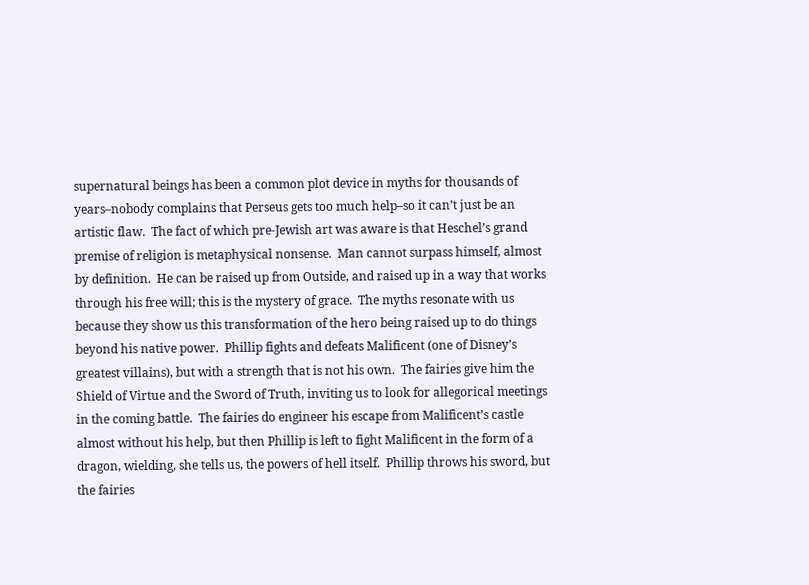supernatural beings has been a common plot device in myths for thousands of years–nobody complains that Perseus gets too much help–so it can’t just be an artistic flaw.  The fact of which pre-Jewish art was aware is that Heschel’s grand premise of religion is metaphysical nonsense.  Man cannot surpass himself, almost by definition.  He can be raised up from Outside, and raised up in a way that works through his free will; this is the mystery of grace.  The myths resonate with us because they show us this transformation of the hero being raised up to do things beyond his native power.  Phillip fights and defeats Malificent (one of Disney’s greatest villains), but with a strength that is not his own.  The fairies give him the Shield of Virtue and the Sword of Truth, inviting us to look for allegorical meetings in the coming battle.  The fairies do engineer his escape from Malificent’s castle almost without his help, but then Phillip is left to fight Malificent in the form of a dragon, wielding, she tells us, the powers of hell itself.  Phillip throws his sword, but the fairies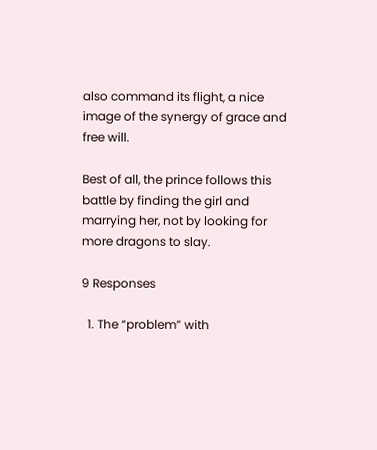also command its flight, a nice image of the synergy of grace and free will.

Best of all, the prince follows this battle by finding the girl and marrying her, not by looking for more dragons to slay.

9 Responses

  1. The “problem” with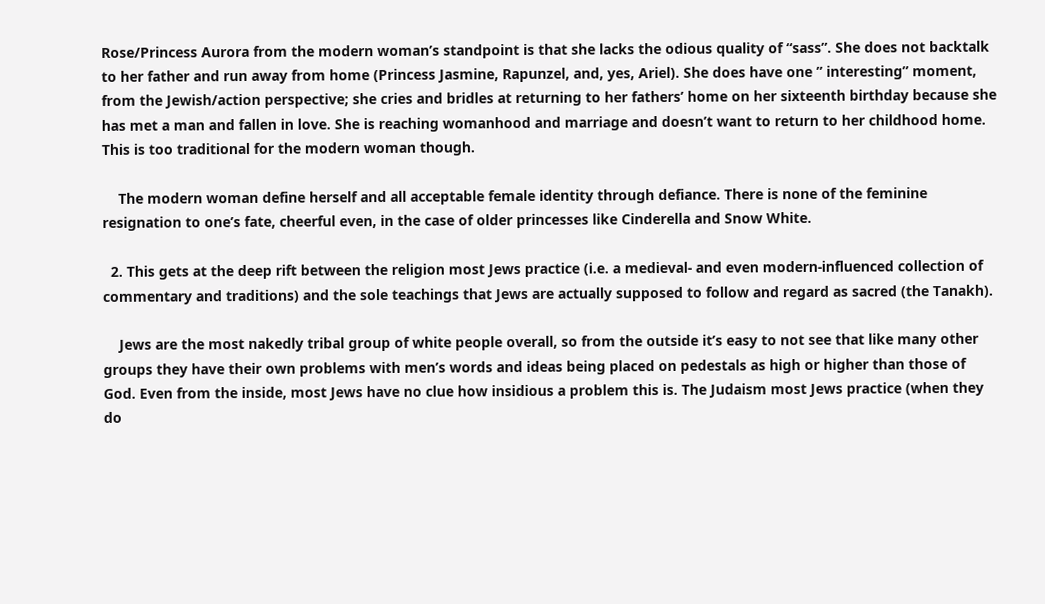Rose/Princess Aurora from the modern woman’s standpoint is that she lacks the odious quality of “sass”. She does not backtalk to her father and run away from home (Princess Jasmine, Rapunzel, and, yes, Ariel). She does have one ” interesting” moment, from the Jewish/action perspective; she cries and bridles at returning to her fathers’ home on her sixteenth birthday because she has met a man and fallen in love. She is reaching womanhood and marriage and doesn’t want to return to her childhood home. This is too traditional for the modern woman though.

    The modern woman define herself and all acceptable female identity through defiance. There is none of the feminine resignation to one’s fate, cheerful even, in the case of older princesses like Cinderella and Snow White.

  2. This gets at the deep rift between the religion most Jews practice (i.e. a medieval- and even modern-influenced collection of commentary and traditions) and the sole teachings that Jews are actually supposed to follow and regard as sacred (the Tanakh).

    Jews are the most nakedly tribal group of white people overall, so from the outside it’s easy to not see that like many other groups they have their own problems with men’s words and ideas being placed on pedestals as high or higher than those of God. Even from the inside, most Jews have no clue how insidious a problem this is. The Judaism most Jews practice (when they do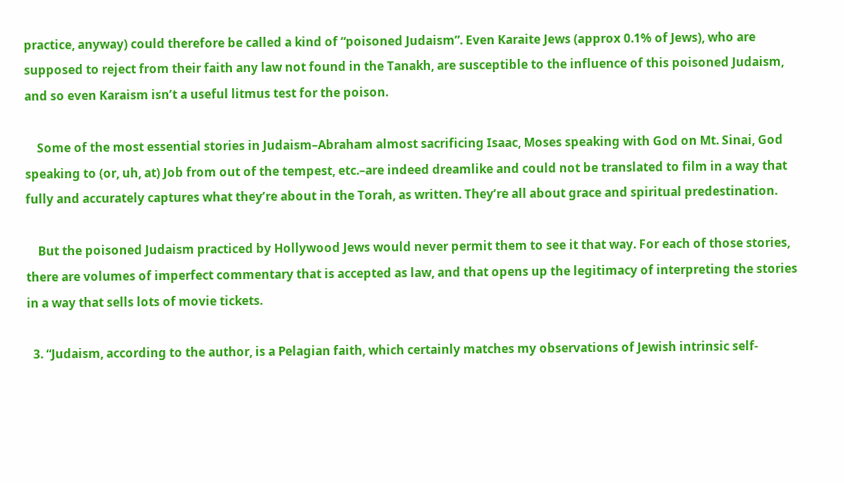practice, anyway) could therefore be called a kind of “poisoned Judaism”. Even Karaite Jews (approx 0.1% of Jews), who are supposed to reject from their faith any law not found in the Tanakh, are susceptible to the influence of this poisoned Judaism, and so even Karaism isn’t a useful litmus test for the poison.

    Some of the most essential stories in Judaism–Abraham almost sacrificing Isaac, Moses speaking with God on Mt. Sinai, God speaking to (or, uh, at) Job from out of the tempest, etc.–are indeed dreamlike and could not be translated to film in a way that fully and accurately captures what they’re about in the Torah, as written. They’re all about grace and spiritual predestination.

    But the poisoned Judaism practiced by Hollywood Jews would never permit them to see it that way. For each of those stories, there are volumes of imperfect commentary that is accepted as law, and that opens up the legitimacy of interpreting the stories in a way that sells lots of movie tickets.

  3. “Judaism, according to the author, is a Pelagian faith, which certainly matches my observations of Jewish intrinsic self-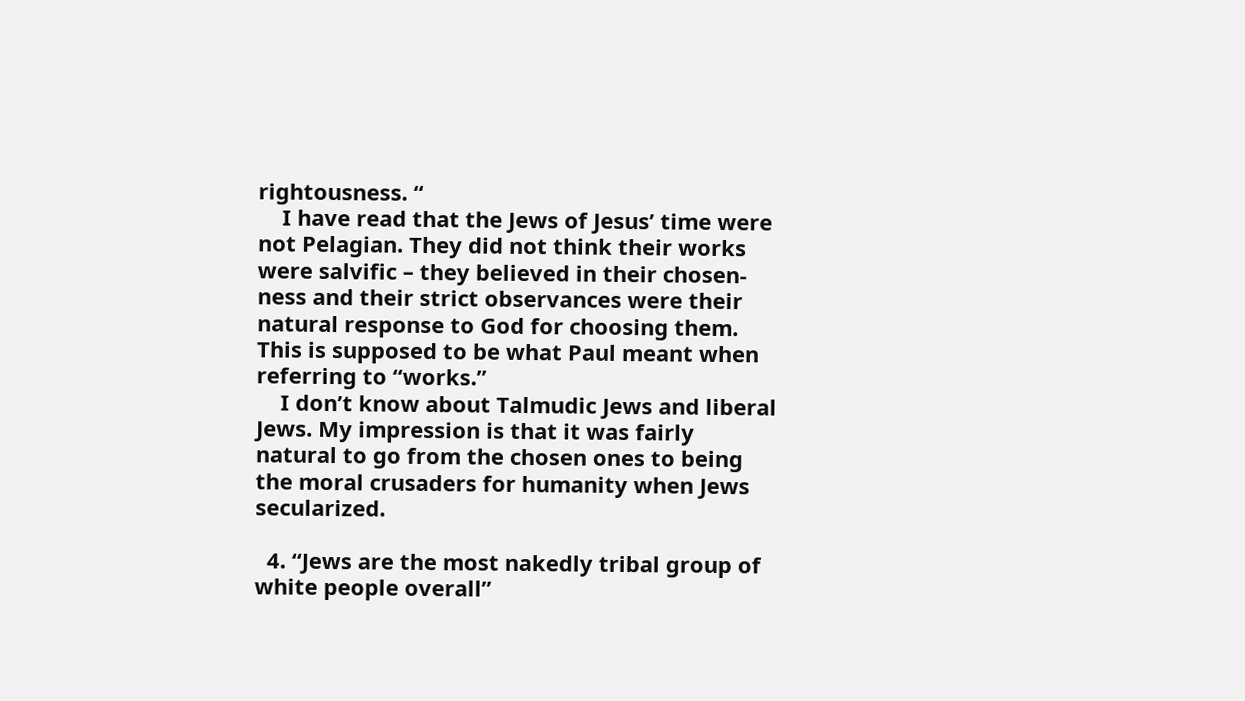rightousness. “
    I have read that the Jews of Jesus’ time were not Pelagian. They did not think their works were salvific – they believed in their chosen-ness and their strict observances were their natural response to God for choosing them. This is supposed to be what Paul meant when referring to “works.”
    I don’t know about Talmudic Jews and liberal Jews. My impression is that it was fairly natural to go from the chosen ones to being the moral crusaders for humanity when Jews secularized.

  4. “Jews are the most nakedly tribal group of white people overall”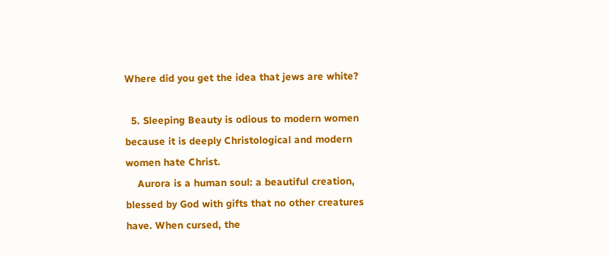Where did you get the idea that jews are white?

  5. Sleeping Beauty is odious to modern women because it is deeply Christological and modern women hate Christ.
    Aurora is a human soul: a beautiful creation, blessed by God with gifts that no other creatures have. When cursed, the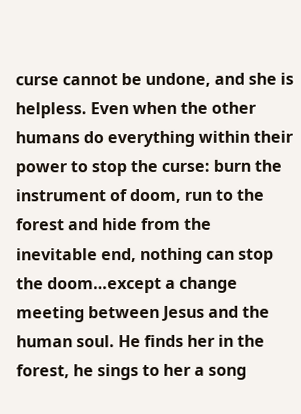curse cannot be undone, and she is helpless. Even when the other humans do everything within their power to stop the curse: burn the instrument of doom, run to the forest and hide from the inevitable end, nothing can stop the doom…except a change meeting between Jesus and the human soul. He finds her in the forest, he sings to her a song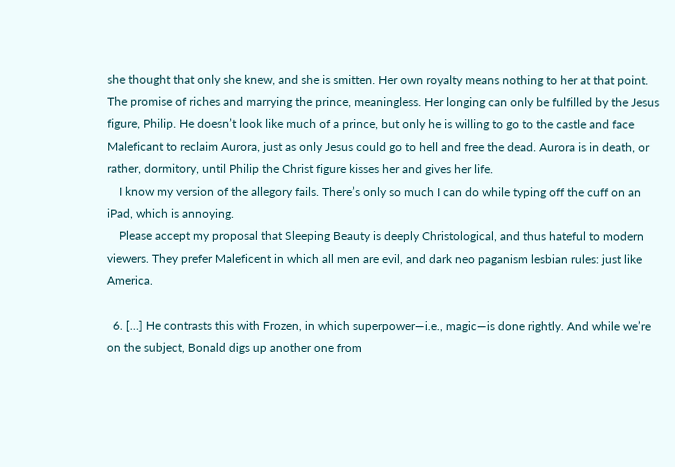she thought that only she knew, and she is smitten. Her own royalty means nothing to her at that point. The promise of riches and marrying the prince, meaningless. Her longing can only be fulfilled by the Jesus figure, Philip. He doesn’t look like much of a prince, but only he is willing to go to the castle and face Maleficant to reclaim Aurora, just as only Jesus could go to hell and free the dead. Aurora is in death, or rather, dormitory, until Philip the Christ figure kisses her and gives her life.
    I know my version of the allegory fails. There’s only so much I can do while typing off the cuff on an iPad, which is annoying.
    Please accept my proposal that Sleeping Beauty is deeply Christological, and thus hateful to modern viewers. They prefer Maleficent in which all men are evil, and dark neo paganism lesbian rules: just like America.

  6. […] He contrasts this with Frozen, in which superpower—i.e., magic—is done rightly. And while we’re on the subject, Bonald digs up another one from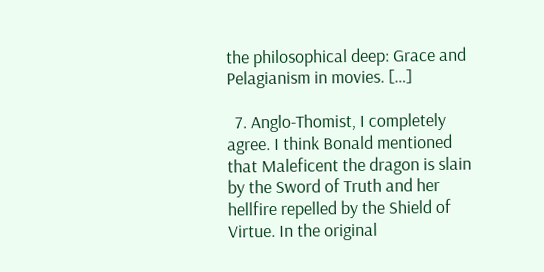the philosophical deep: Grace and Pelagianism in movies. […]

  7. Anglo-Thomist, I completely agree. I think Bonald mentioned that Maleficent the dragon is slain by the Sword of Truth and her hellfire repelled by the Shield of Virtue. In the original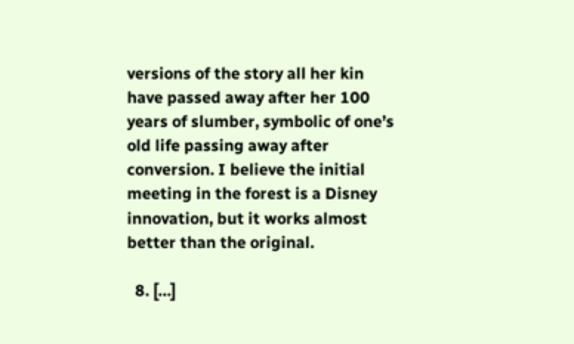versions of the story all her kin have passed away after her 100 years of slumber, symbolic of one’s old life passing away after conversion. I believe the initial meeting in the forest is a Disney innovation, but it works almost better than the original.

  8. […]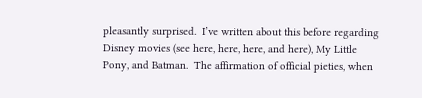pleasantly surprised.  I’ve written about this before regarding Disney movies (see here, here, here, and here), My Little Pony, and Batman.  The affirmation of official pieties, when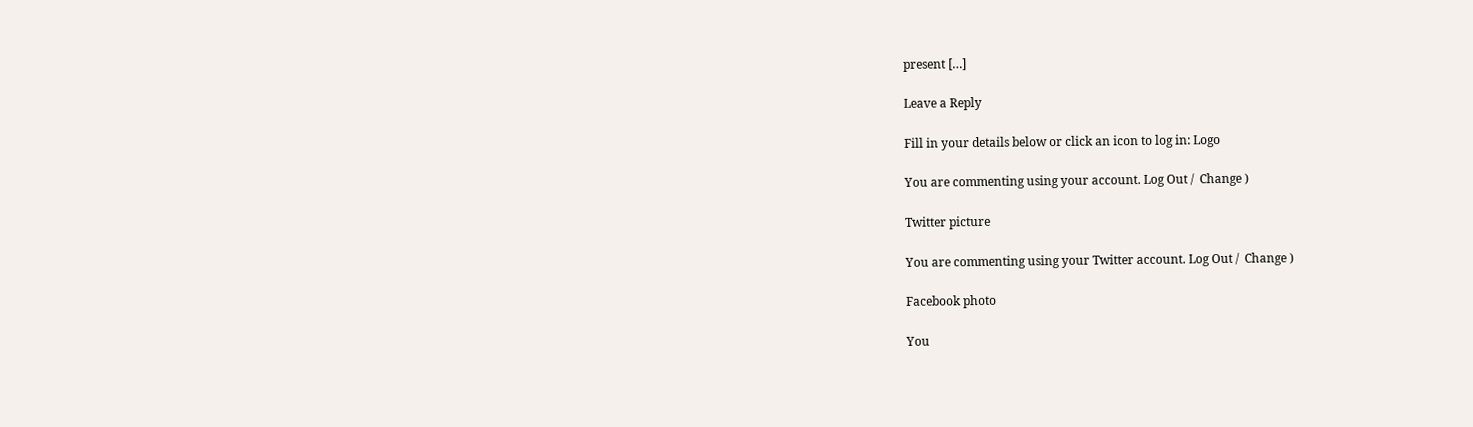present […]

Leave a Reply

Fill in your details below or click an icon to log in: Logo

You are commenting using your account. Log Out /  Change )

Twitter picture

You are commenting using your Twitter account. Log Out /  Change )

Facebook photo

You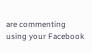are commenting using your Facebook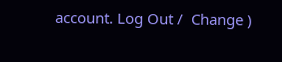account. Log Out /  Change )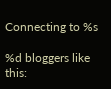Connecting to %s

%d bloggers like this: